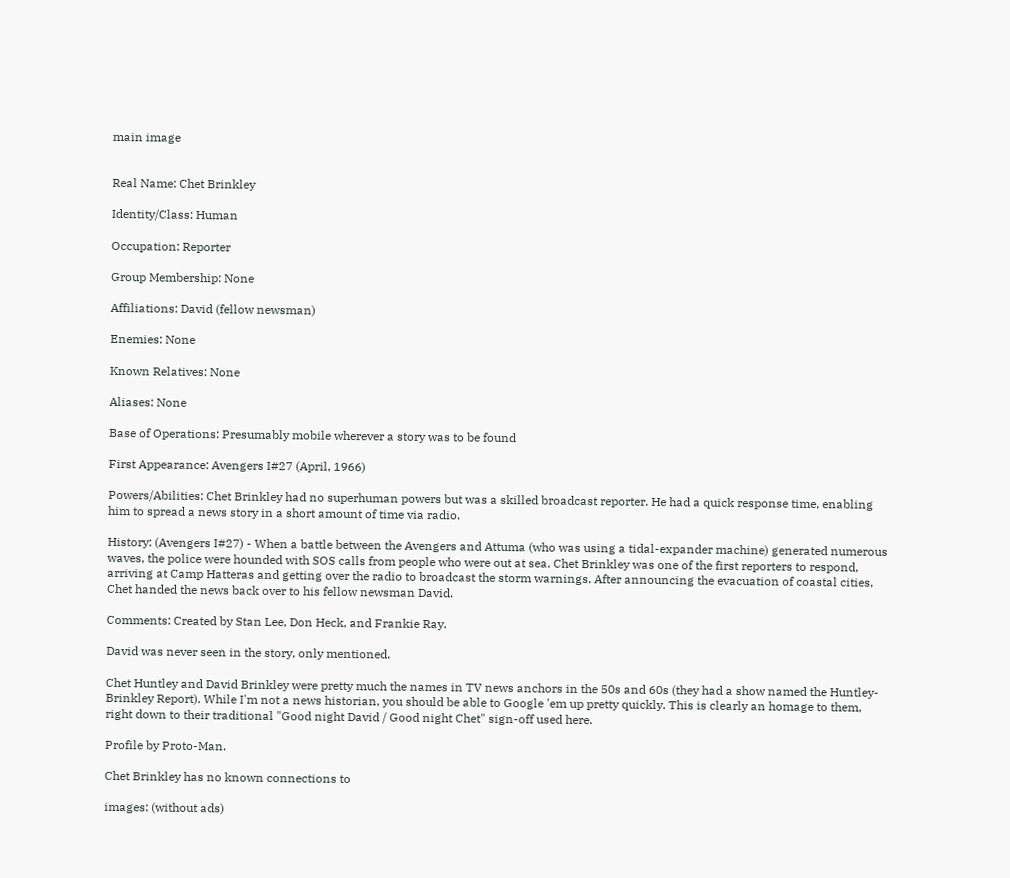main image


Real Name: Chet Brinkley

Identity/Class: Human

Occupation: Reporter

Group Membership: None

Affiliations: David (fellow newsman)

Enemies: None

Known Relatives: None

Aliases: None

Base of Operations: Presumably mobile wherever a story was to be found

First Appearance: Avengers I#27 (April, 1966)

Powers/Abilities: Chet Brinkley had no superhuman powers but was a skilled broadcast reporter. He had a quick response time, enabling him to spread a news story in a short amount of time via radio.

History: (Avengers I#27) - When a battle between the Avengers and Attuma (who was using a tidal-expander machine) generated numerous waves, the police were hounded with SOS calls from people who were out at sea. Chet Brinkley was one of the first reporters to respond, arriving at Camp Hatteras and getting over the radio to broadcast the storm warnings. After announcing the evacuation of coastal cities, Chet handed the news back over to his fellow newsman David.

Comments: Created by Stan Lee, Don Heck, and Frankie Ray.

David was never seen in the story, only mentioned.

Chet Huntley and David Brinkley were pretty much the names in TV news anchors in the 50s and 60s (they had a show named the Huntley-Brinkley Report). While I'm not a news historian, you should be able to Google 'em up pretty quickly. This is clearly an homage to them, right down to their traditional "Good night David / Good night Chet" sign-off used here.

Profile by Proto-Man.

Chet Brinkley has no known connections to

images: (without ads)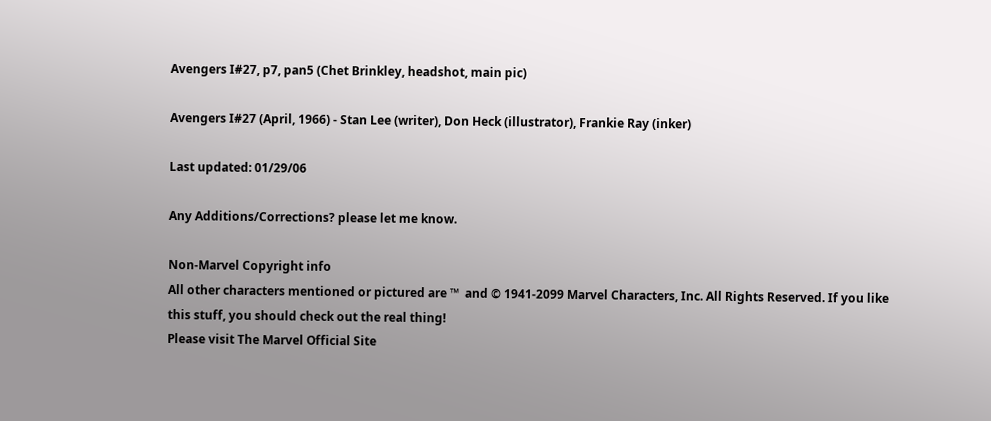Avengers I#27, p7, pan5 (Chet Brinkley, headshot, main pic)

Avengers I#27 (April, 1966) - Stan Lee (writer), Don Heck (illustrator), Frankie Ray (inker)

Last updated: 01/29/06

Any Additions/Corrections? please let me know.

Non-Marvel Copyright info
All other characters mentioned or pictured are ™  and © 1941-2099 Marvel Characters, Inc. All Rights Reserved. If you like this stuff, you should check out the real thing!
Please visit The Marvel Official Site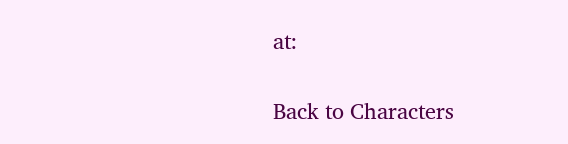at:

Back to Characters